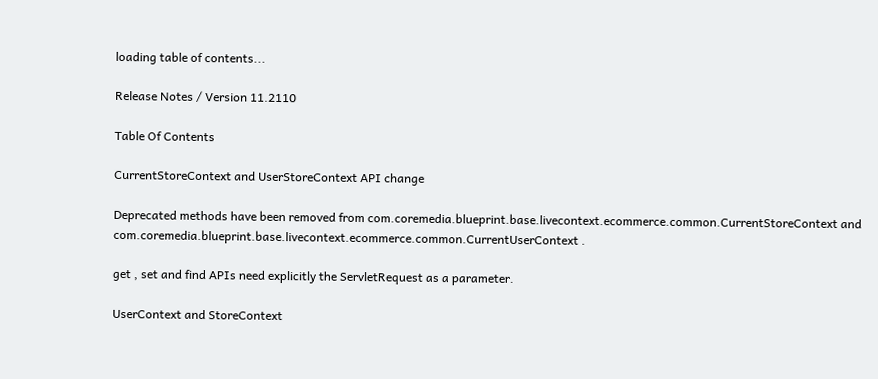loading table of contents...

Release Notes / Version 11.2110

Table Of Contents

CurrentStoreContext and UserStoreContext API change

Deprecated methods have been removed from com.coremedia.blueprint.base.livecontext.ecommerce.common.CurrentStoreContext and com.coremedia.blueprint.base.livecontext.ecommerce.common.CurrentUserContext .

get , set and find APIs need explicitly the ServletRequest as a parameter.

UserContext and StoreContext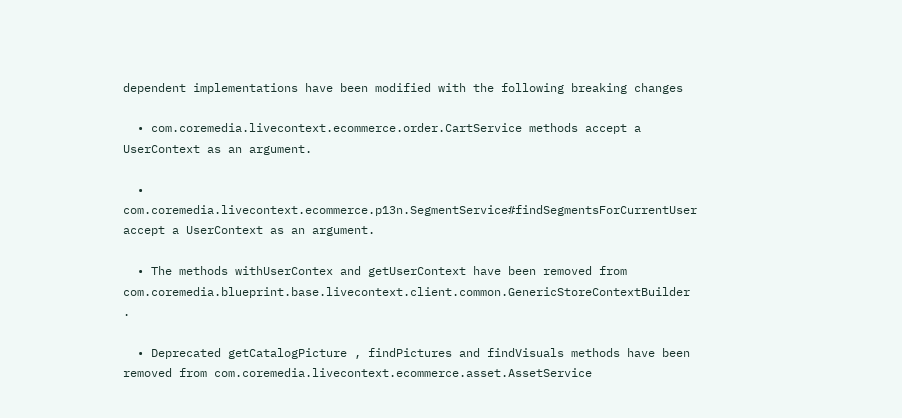dependent implementations have been modified with the following breaking changes

  • com.coremedia.livecontext.ecommerce.order.CartService methods accept a UserContext as an argument.

  • com.coremedia.livecontext.ecommerce.p13n.SegmentService#findSegmentsForCurrentUser accept a UserContext as an argument.

  • The methods withUserContex and getUserContext have been removed from com.coremedia.blueprint.base.livecontext.client.common.GenericStoreContextBuilder .

  • Deprecated getCatalogPicture , findPictures and findVisuals methods have been removed from com.coremedia.livecontext.ecommerce.asset.AssetService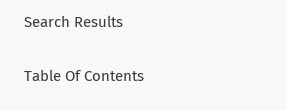Search Results

Table Of Contents